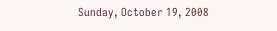Sunday, October 19, 2008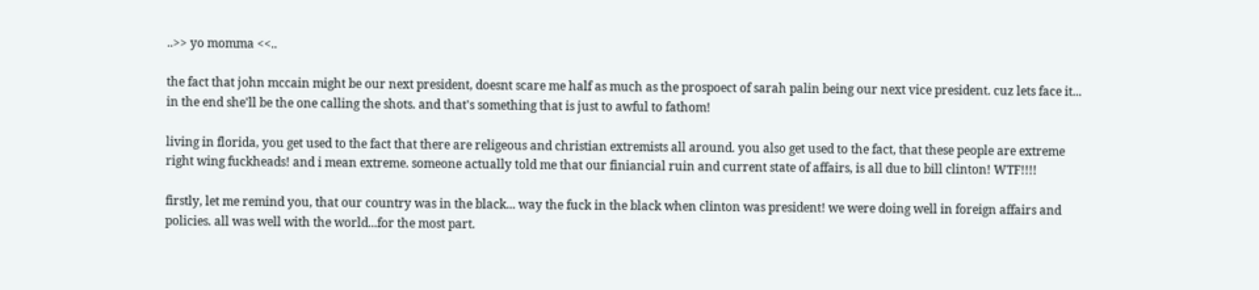..>> yo momma <<..

the fact that john mccain might be our next president, doesnt scare me half as much as the prospoect of sarah palin being our next vice president. cuz lets face it... in the end she'll be the one calling the shots. and that's something that is just to awful to fathom!

living in florida, you get used to the fact that there are religeous and christian extremists all around. you also get used to the fact, that these people are extreme right wing fuckheads! and i mean extreme. someone actually told me that our finiancial ruin and current state of affairs, is all due to bill clinton! WTF!!!!

firstly, let me remind you, that our country was in the black... way the fuck in the black when clinton was president! we were doing well in foreign affairs and policies. all was well with the world...for the most part.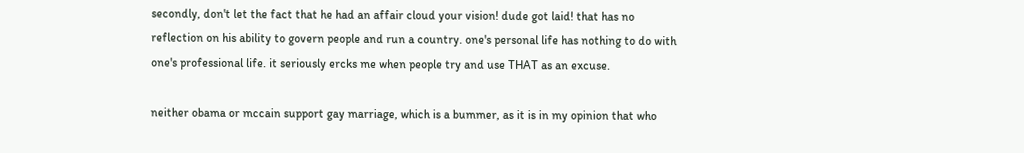secondly, don't let the fact that he had an affair cloud your vision! dude got laid! that has no reflection on his ability to govern people and run a country. one's personal life has nothing to do with one's professional life. it seriously ercks me when people try and use THAT as an excuse.

neither obama or mccain support gay marriage, which is a bummer, as it is in my opinion that who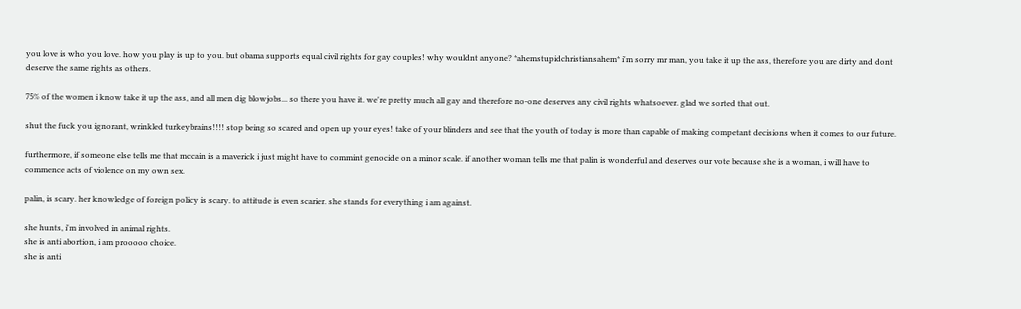you love is who you love. how you play is up to you. but obama supports equal civil rights for gay couples! why wouldnt anyone? *ahemstupidchristiansahem* i'm sorry mr man, you take it up the ass, therefore you are dirty and dont deserve the same rights as others.

75% of the women i know take it up the ass, and all men dig blowjobs... so there you have it. we're pretty much all gay and therefore no-one deserves any civil rights whatsoever. glad we sorted that out.

shut the fuck you ignorant, wrinkled turkeybrains!!!! stop being so scared and open up your eyes! take of your blinders and see that the youth of today is more than capable of making competant decisions when it comes to our future.

furthermore, if someone else tells me that mccain is a maverick i just might have to commint genocide on a minor scale. if another woman tells me that palin is wonderful and deserves our vote because she is a woman, i will have to commence acts of violence on my own sex.

palin, is scary. her knowledge of foreign policy is scary. to attitude is even scarier. she stands for everything i am against.

she hunts, i'm involved in animal rights.
she is anti abortion, i am prooooo choice.
she is anti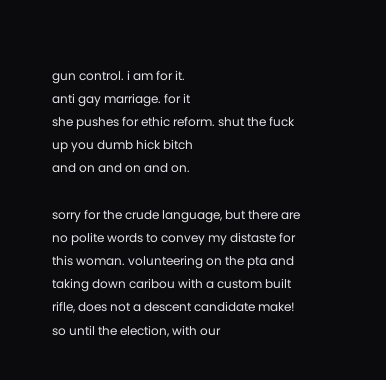gun control. i am for it.
anti gay marriage. for it
she pushes for ethic reform. shut the fuck up you dumb hick bitch
and on and on and on.

sorry for the crude language, but there are no polite words to convey my distaste for this woman. volunteering on the pta and taking down caribou with a custom built rifle, does not a descent candidate make!
so until the election, with our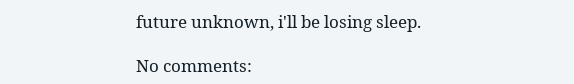future unknown, i'll be losing sleep.

No comments: